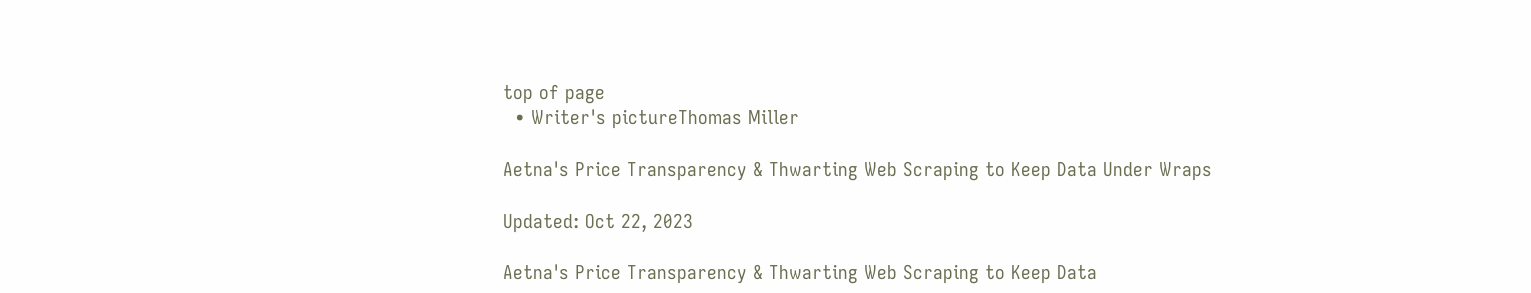top of page
  • Writer's pictureThomas Miller

Aetna's Price Transparency & Thwarting Web Scraping to Keep Data Under Wraps

Updated: Oct 22, 2023

Aetna's Price Transparency & Thwarting Web Scraping to Keep Data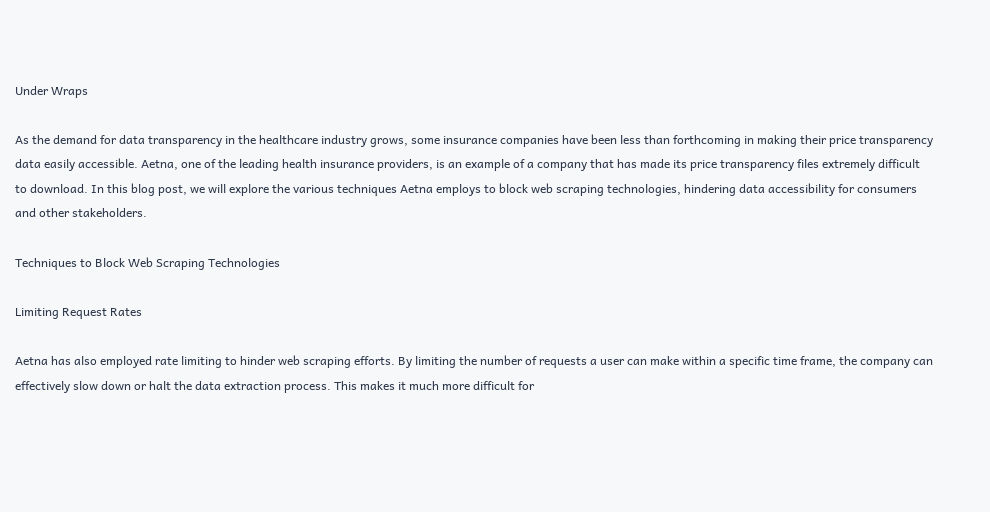Under Wraps

As the demand for data transparency in the healthcare industry grows, some insurance companies have been less than forthcoming in making their price transparency data easily accessible. Aetna, one of the leading health insurance providers, is an example of a company that has made its price transparency files extremely difficult to download. In this blog post, we will explore the various techniques Aetna employs to block web scraping technologies, hindering data accessibility for consumers and other stakeholders.

Techniques to Block Web Scraping Technologies

Limiting Request Rates

Aetna has also employed rate limiting to hinder web scraping efforts. By limiting the number of requests a user can make within a specific time frame, the company can effectively slow down or halt the data extraction process. This makes it much more difficult for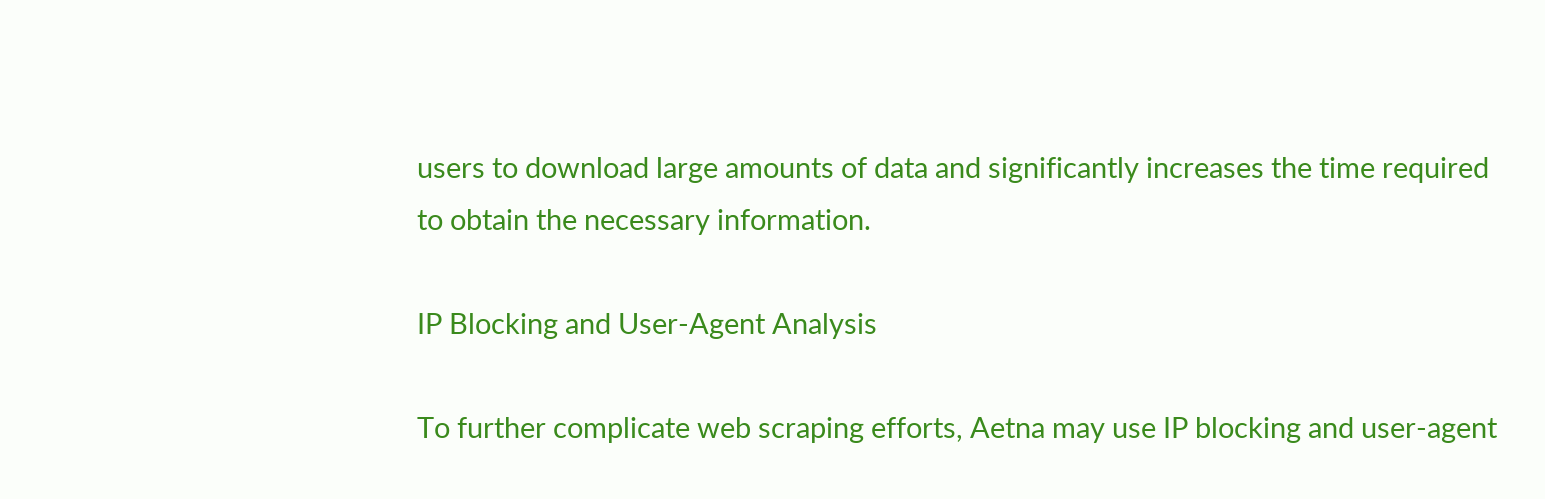users to download large amounts of data and significantly increases the time required to obtain the necessary information.

IP Blocking and User-Agent Analysis

To further complicate web scraping efforts, Aetna may use IP blocking and user-agent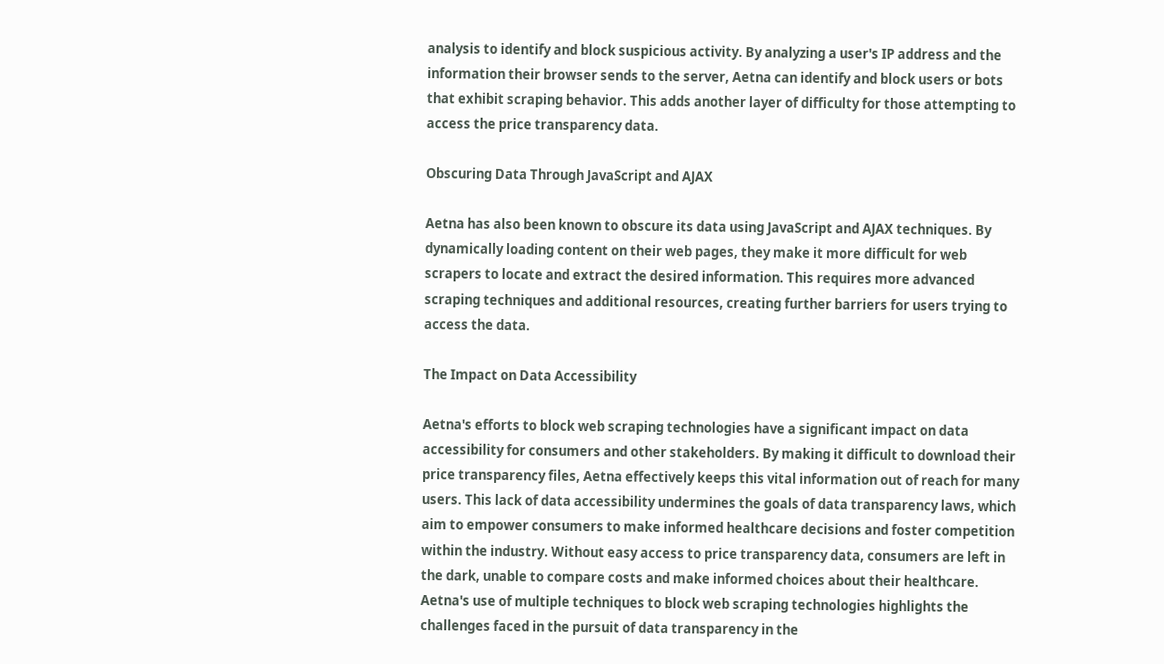analysis to identify and block suspicious activity. By analyzing a user's IP address and the information their browser sends to the server, Aetna can identify and block users or bots that exhibit scraping behavior. This adds another layer of difficulty for those attempting to access the price transparency data.

Obscuring Data Through JavaScript and AJAX

Aetna has also been known to obscure its data using JavaScript and AJAX techniques. By dynamically loading content on their web pages, they make it more difficult for web scrapers to locate and extract the desired information. This requires more advanced scraping techniques and additional resources, creating further barriers for users trying to access the data.

The Impact on Data Accessibility

Aetna's efforts to block web scraping technologies have a significant impact on data accessibility for consumers and other stakeholders. By making it difficult to download their price transparency files, Aetna effectively keeps this vital information out of reach for many users. This lack of data accessibility undermines the goals of data transparency laws, which aim to empower consumers to make informed healthcare decisions and foster competition within the industry. Without easy access to price transparency data, consumers are left in the dark, unable to compare costs and make informed choices about their healthcare. Aetna's use of multiple techniques to block web scraping technologies highlights the challenges faced in the pursuit of data transparency in the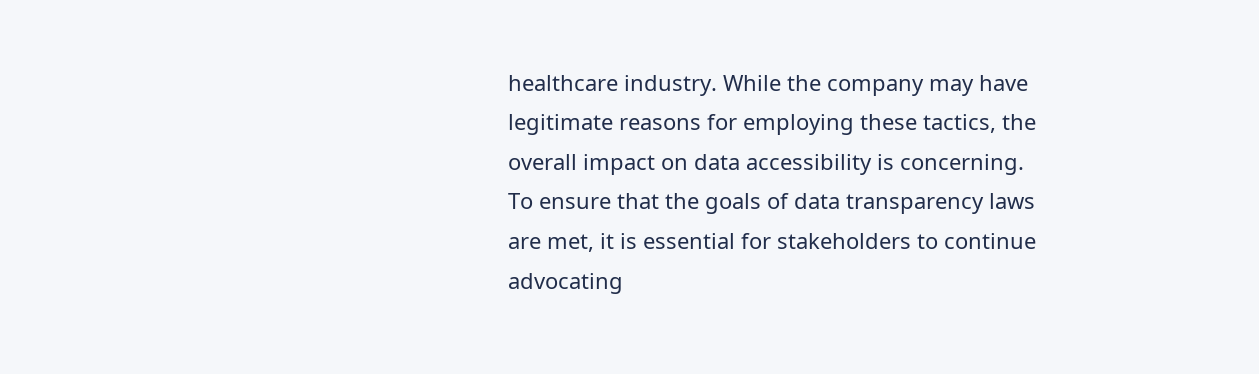healthcare industry. While the company may have legitimate reasons for employing these tactics, the overall impact on data accessibility is concerning. To ensure that the goals of data transparency laws are met, it is essential for stakeholders to continue advocating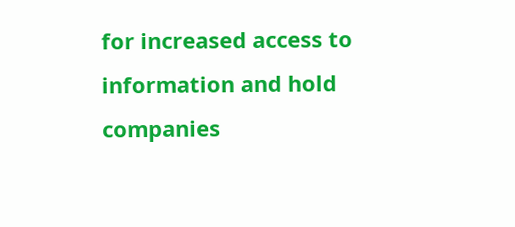for increased access to information and hold companies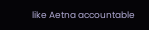like Aetna accountable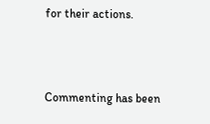for their actions.



Commenting has been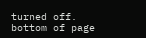turned off.
bottom of page